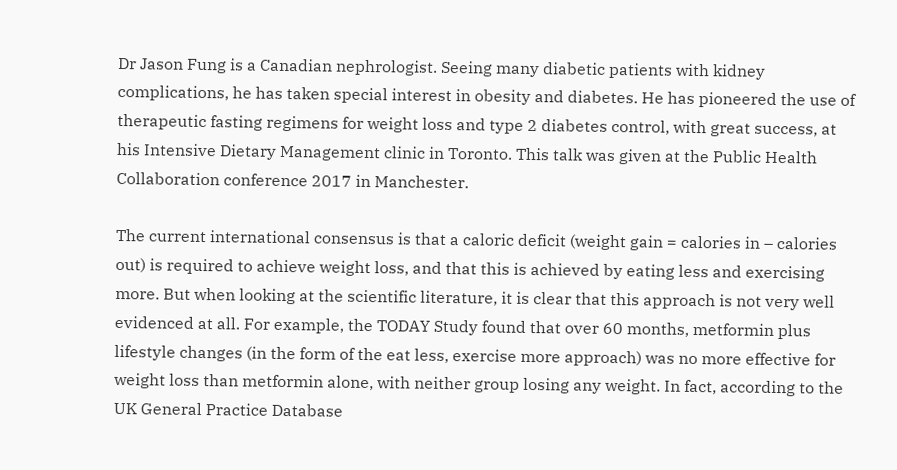Dr Jason Fung is a Canadian nephrologist. Seeing many diabetic patients with kidney complications, he has taken special interest in obesity and diabetes. He has pioneered the use of therapeutic fasting regimens for weight loss and type 2 diabetes control, with great success, at his Intensive Dietary Management clinic in Toronto. This talk was given at the Public Health Collaboration conference 2017 in Manchester.

The current international consensus is that a caloric deficit (weight gain = calories in – calories out) is required to achieve weight loss, and that this is achieved by eating less and exercising more. But when looking at the scientific literature, it is clear that this approach is not very well evidenced at all. For example, the TODAY Study found that over 60 months, metformin plus lifestyle changes (in the form of the eat less, exercise more approach) was no more effective for weight loss than metformin alone, with neither group losing any weight. In fact, according to the UK General Practice Database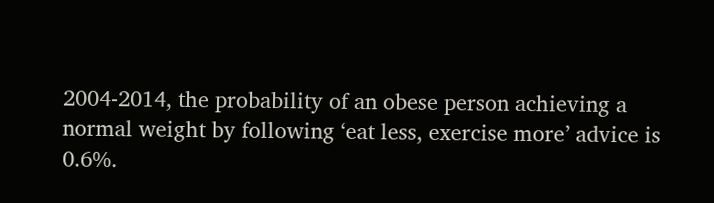2004-2014, the probability of an obese person achieving a normal weight by following ‘eat less, exercise more’ advice is 0.6%.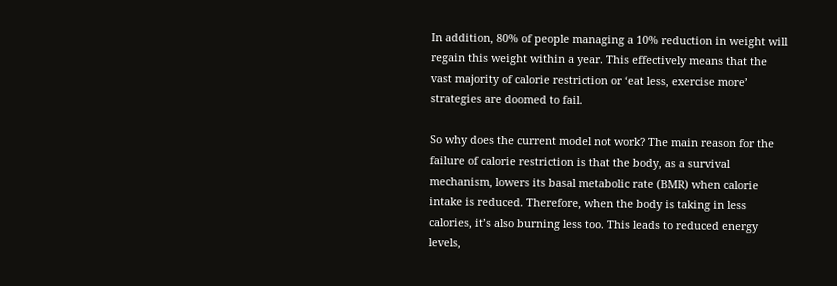In addition, 80% of people managing a 10% reduction in weight will regain this weight within a year. This effectively means that the vast majority of calorie restriction or ‘eat less, exercise more’ strategies are doomed to fail.

So why does the current model not work? The main reason for the failure of calorie restriction is that the body, as a survival mechanism, lowers its basal metabolic rate (BMR) when calorie intake is reduced. Therefore, when the body is taking in less calories, it’s also burning less too. This leads to reduced energy levels,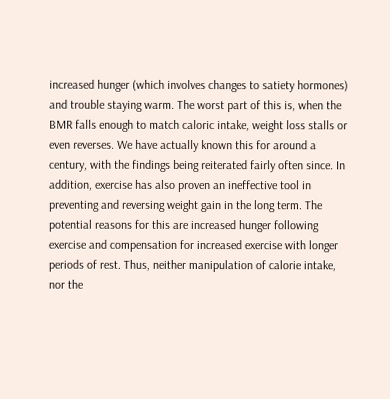increased hunger (which involves changes to satiety hormones) and trouble staying warm. The worst part of this is, when the BMR falls enough to match caloric intake, weight loss stalls or even reverses. We have actually known this for around a century, with the findings being reiterated fairly often since. In addition, exercise has also proven an ineffective tool in preventing and reversing weight gain in the long term. The potential reasons for this are increased hunger following exercise and compensation for increased exercise with longer periods of rest. Thus, neither manipulation of calorie intake, nor the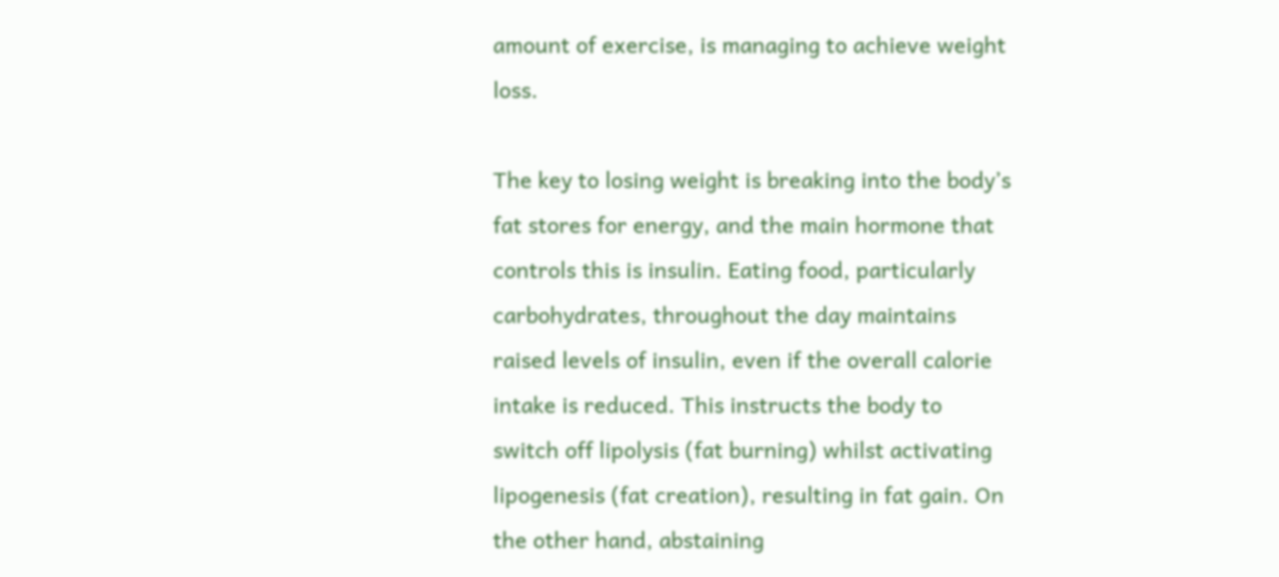amount of exercise, is managing to achieve weight loss.

The key to losing weight is breaking into the body’s fat stores for energy, and the main hormone that controls this is insulin. Eating food, particularly carbohydrates, throughout the day maintains raised levels of insulin, even if the overall calorie intake is reduced. This instructs the body to switch off lipolysis (fat burning) whilst activating lipogenesis (fat creation), resulting in fat gain. On the other hand, abstaining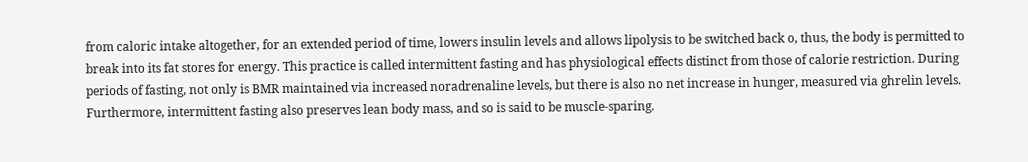from caloric intake altogether, for an extended period of time, lowers insulin levels and allows lipolysis to be switched back o, thus, the body is permitted to break into its fat stores for energy. This practice is called intermittent fasting and has physiological effects distinct from those of calorie restriction. During periods of fasting, not only is BMR maintained via increased noradrenaline levels, but there is also no net increase in hunger, measured via ghrelin levels. Furthermore, intermittent fasting also preserves lean body mass, and so is said to be muscle-sparing.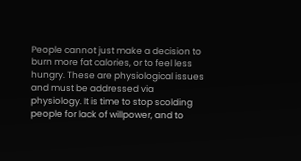People cannot just make a decision to burn more fat calories, or to feel less hungry. These are physiological issues and must be addressed via physiology. It is time to stop scolding people for lack of willpower, and to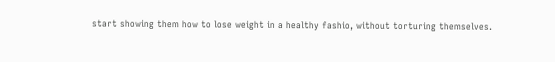start showing them how to lose weight in a healthy fashio, without torturing themselves.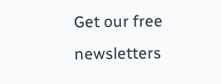Get our free newsletters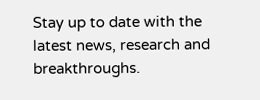Stay up to date with the latest news, research and breakthroughs.